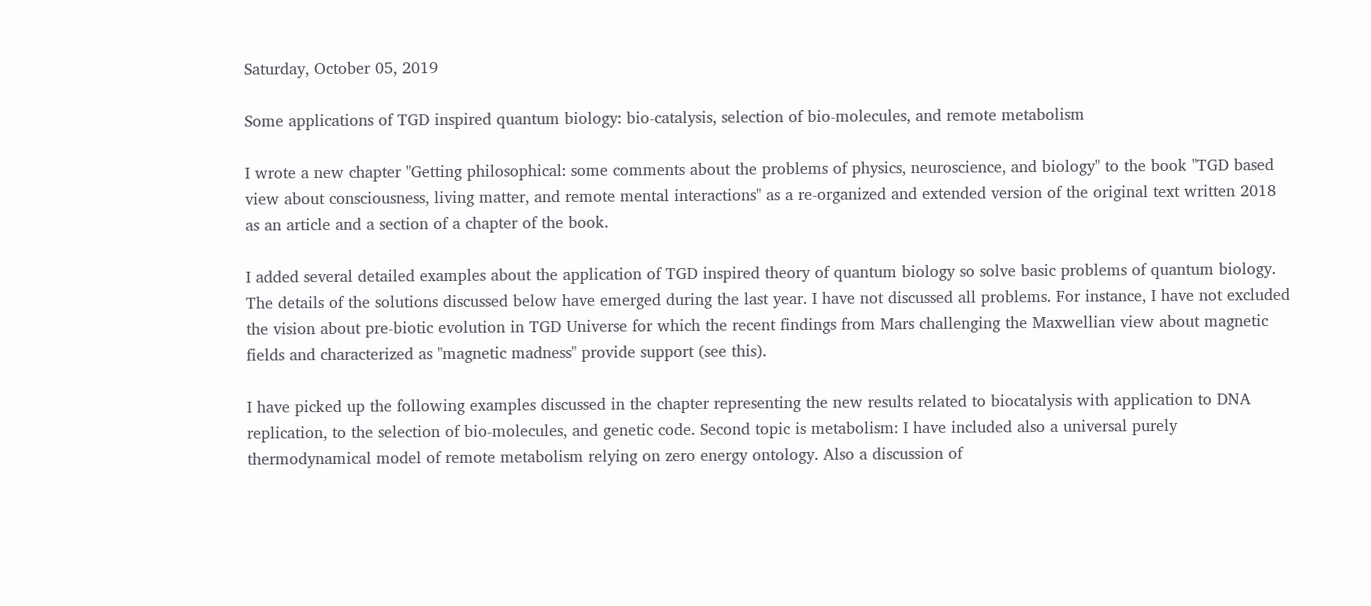Saturday, October 05, 2019

Some applications of TGD inspired quantum biology: bio-catalysis, selection of bio-molecules, and remote metabolism

I wrote a new chapter "Getting philosophical: some comments about the problems of physics, neuroscience, and biology" to the book "TGD based view about consciousness, living matter, and remote mental interactions" as a re-organized and extended version of the original text written 2018 as an article and a section of a chapter of the book.

I added several detailed examples about the application of TGD inspired theory of quantum biology so solve basic problems of quantum biology. The details of the solutions discussed below have emerged during the last year. I have not discussed all problems. For instance, I have not excluded the vision about pre-biotic evolution in TGD Universe for which the recent findings from Mars challenging the Maxwellian view about magnetic fields and characterized as "magnetic madness" provide support (see this).

I have picked up the following examples discussed in the chapter representing the new results related to biocatalysis with application to DNA replication, to the selection of bio-molecules, and genetic code. Second topic is metabolism: I have included also a universal purely thermodynamical model of remote metabolism relying on zero energy ontology. Also a discussion of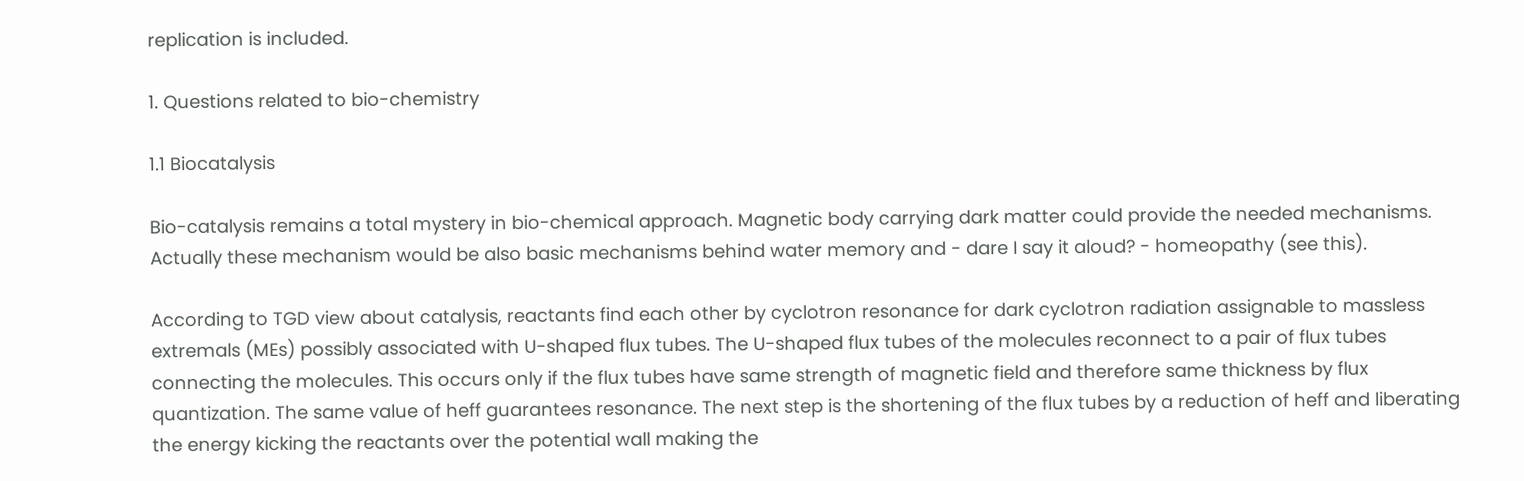replication is included.

1. Questions related to bio-chemistry

1.1 Biocatalysis

Bio-catalysis remains a total mystery in bio-chemical approach. Magnetic body carrying dark matter could provide the needed mechanisms. Actually these mechanism would be also basic mechanisms behind water memory and - dare I say it aloud? - homeopathy (see this).

According to TGD view about catalysis, reactants find each other by cyclotron resonance for dark cyclotron radiation assignable to massless extremals (MEs) possibly associated with U-shaped flux tubes. The U-shaped flux tubes of the molecules reconnect to a pair of flux tubes connecting the molecules. This occurs only if the flux tubes have same strength of magnetic field and therefore same thickness by flux quantization. The same value of heff guarantees resonance. The next step is the shortening of the flux tubes by a reduction of heff and liberating the energy kicking the reactants over the potential wall making the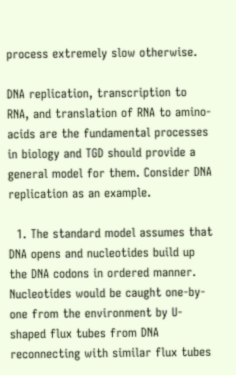process extremely slow otherwise.

DNA replication, transcription to RNA, and translation of RNA to amino-acids are the fundamental processes in biology and TGD should provide a general model for them. Consider DNA replication as an example.

  1. The standard model assumes that DNA opens and nucleotides build up the DNA codons in ordered manner. Nucleotides would be caught one-by-one from the environment by U-shaped flux tubes from DNA reconnecting with similar flux tubes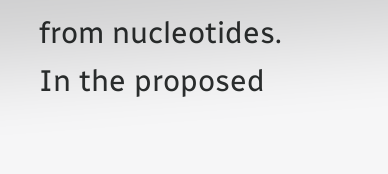from nucleotides. In the proposed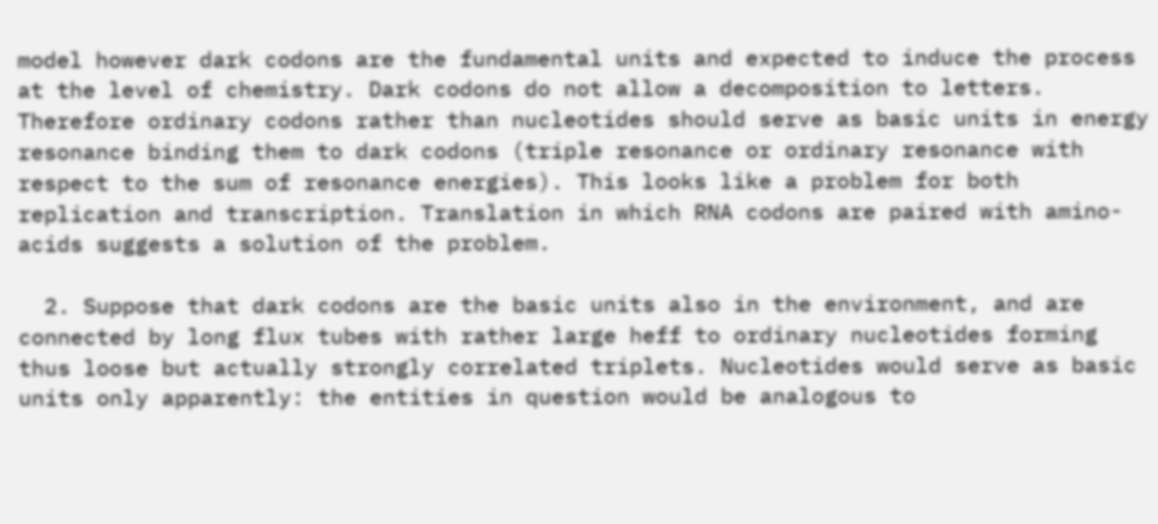model however dark codons are the fundamental units and expected to induce the process at the level of chemistry. Dark codons do not allow a decomposition to letters. Therefore ordinary codons rather than nucleotides should serve as basic units in energy resonance binding them to dark codons (triple resonance or ordinary resonance with respect to the sum of resonance energies). This looks like a problem for both replication and transcription. Translation in which RNA codons are paired with amino-acids suggests a solution of the problem.

  2. Suppose that dark codons are the basic units also in the environment, and are connected by long flux tubes with rather large heff to ordinary nucleotides forming thus loose but actually strongly correlated triplets. Nucleotides would serve as basic units only apparently: the entities in question would be analogous to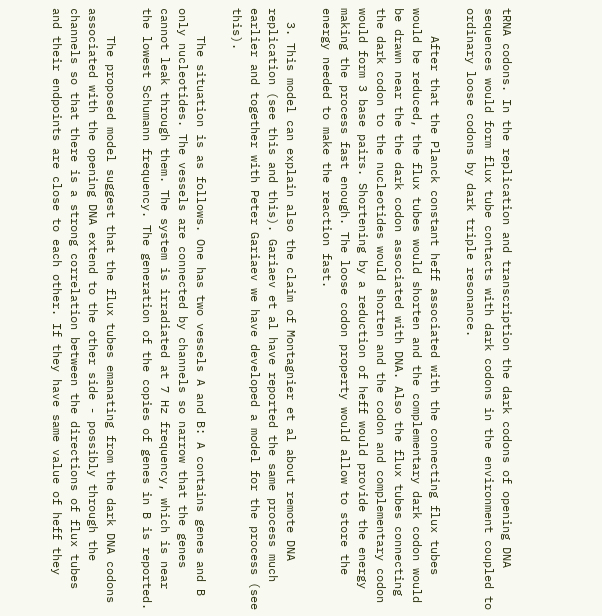tRNA codons. In the replication and transcription the dark codons of opening DNA sequences would form flux tube contacts with dark codons in the environment coupled to ordinary loose codons by dark triple resonance.

    After that the Planck constant heff associated with the connecting flux tubes would be reduced, the flux tubes would shorten and the complementary dark codon would be drawn near the the dark codon associated with DNA. Also the flux tubes connecting the dark codon to the nucleotides would shorten and the codon and complementary codon would form 3 base pairs. Shortening by a reduction of heff would provide the energy making the process fast enough. The loose codon property would allow to store the energy needed to make the reaction fast.

  3. This model can explain also the claim of Montagnier et al about remote DNA replication (see this and this). Gariaev et al have reported the same process much earlier and together with Peter Gariaev we have developed a model for the process (see this).

    The situation is as follows. One has two vessels A and B: A contains genes and B only nucleotides. The vessels are connected by channels so narrow that the genes cannot leak through them. The system is irradiated at 7 Hz frequency, which is near the lowest Schumann frequency. The generation of the copies of genes in B is reported.

    The proposed model suggest that the flux tubes emanating from the dark DNA codons associated with the opening DNA extend to the other side - possibly through the channels so that there is a strong correlation between the directions of flux tubes and their endpoints are close to each other. If they have same value of heff they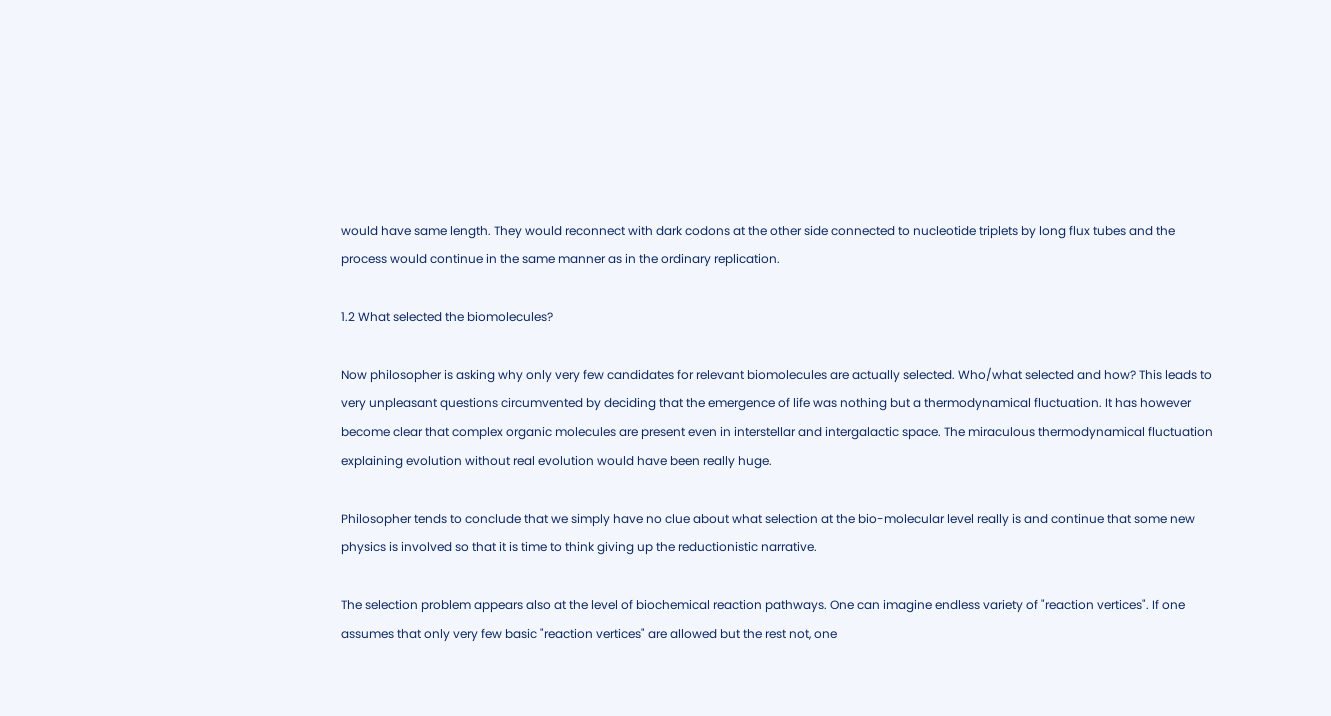would have same length. They would reconnect with dark codons at the other side connected to nucleotide triplets by long flux tubes and the process would continue in the same manner as in the ordinary replication.

1.2 What selected the biomolecules?

Now philosopher is asking why only very few candidates for relevant biomolecules are actually selected. Who/what selected and how? This leads to very unpleasant questions circumvented by deciding that the emergence of life was nothing but a thermodynamical fluctuation. It has however become clear that complex organic molecules are present even in interstellar and intergalactic space. The miraculous thermodynamical fluctuation explaining evolution without real evolution would have been really huge.

Philosopher tends to conclude that we simply have no clue about what selection at the bio-molecular level really is and continue that some new physics is involved so that it is time to think giving up the reductionistic narrative.

The selection problem appears also at the level of biochemical reaction pathways. One can imagine endless variety of "reaction vertices". If one assumes that only very few basic "reaction vertices" are allowed but the rest not, one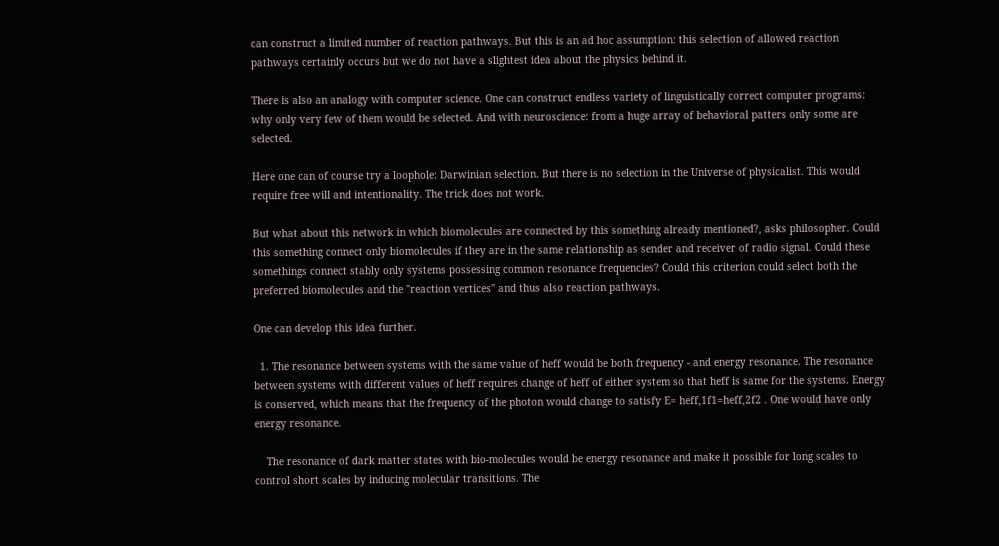can construct a limited number of reaction pathways. But this is an ad hoc assumption: this selection of allowed reaction pathways certainly occurs but we do not have a slightest idea about the physics behind it.

There is also an analogy with computer science. One can construct endless variety of linguistically correct computer programs: why only very few of them would be selected. And with neuroscience: from a huge array of behavioral patters only some are selected.

Here one can of course try a loophole: Darwinian selection. But there is no selection in the Universe of physicalist. This would require free will and intentionality. The trick does not work.

But what about this network in which biomolecules are connected by this something already mentioned?, asks philosopher. Could this something connect only biomolecules if they are in the same relationship as sender and receiver of radio signal. Could these somethings connect stably only systems possessing common resonance frequencies? Could this criterion could select both the preferred biomolecules and the "reaction vertices" and thus also reaction pathways.

One can develop this idea further.

  1. The resonance between systems with the same value of heff would be both frequency - and energy resonance. The resonance between systems with different values of heff requires change of heff of either system so that heff is same for the systems. Energy is conserved, which means that the frequency of the photon would change to satisfy E= heff,1f1=heff,2f2 . One would have only energy resonance.

    The resonance of dark matter states with bio-molecules would be energy resonance and make it possible for long scales to control short scales by inducing molecular transitions. The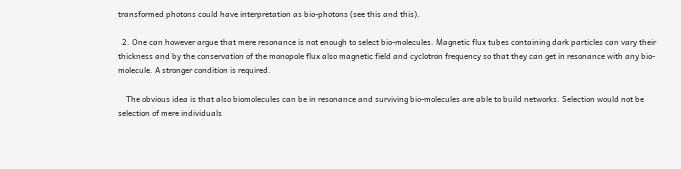transformed photons could have interpretation as bio-photons (see this and this).

  2. One can however argue that mere resonance is not enough to select bio-molecules. Magnetic flux tubes containing dark particles can vary their thickness and by the conservation of the monopole flux also magnetic field and cyclotron frequency so that they can get in resonance with any bio-molecule. A stronger condition is required.

    The obvious idea is that also biomolecules can be in resonance and surviving bio-molecules are able to build networks. Selection would not be selection of mere individuals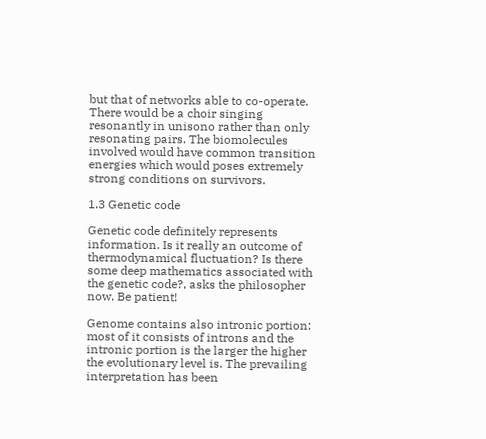but that of networks able to co-operate. There would be a choir singing resonantly in unisono rather than only resonating pairs. The biomolecules involved would have common transition energies which would poses extremely strong conditions on survivors.

1.3 Genetic code

Genetic code definitely represents information. Is it really an outcome of thermodynamical fluctuation? Is there some deep mathematics associated with the genetic code?, asks the philosopher now. Be patient!

Genome contains also intronic portion: most of it consists of introns and the intronic portion is the larger the higher the evolutionary level is. The prevailing interpretation has been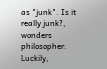as "junk". Is it really junk?, wonders philosopher. Luckily,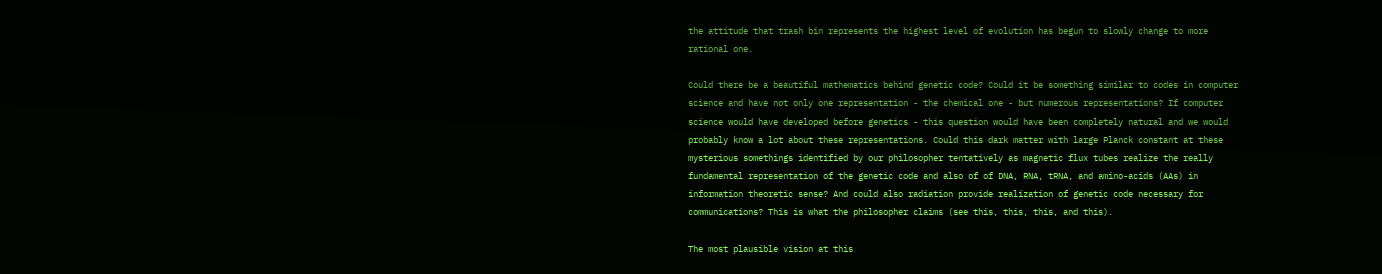the attitude that trash bin represents the highest level of evolution has begun to slowly change to more rational one.

Could there be a beautiful mathematics behind genetic code? Could it be something similar to codes in computer science and have not only one representation - the chemical one - but numerous representations? If computer science would have developed before genetics - this question would have been completely natural and we would probably know a lot about these representations. Could this dark matter with large Planck constant at these mysterious somethings identified by our philosopher tentatively as magnetic flux tubes realize the really fundamental representation of the genetic code and also of of DNA, RNA, tRNA, and amino-acids (AAs) in information theoretic sense? And could also radiation provide realization of genetic code necessary for communications? This is what the philosopher claims (see this, this, this, and this).

The most plausible vision at this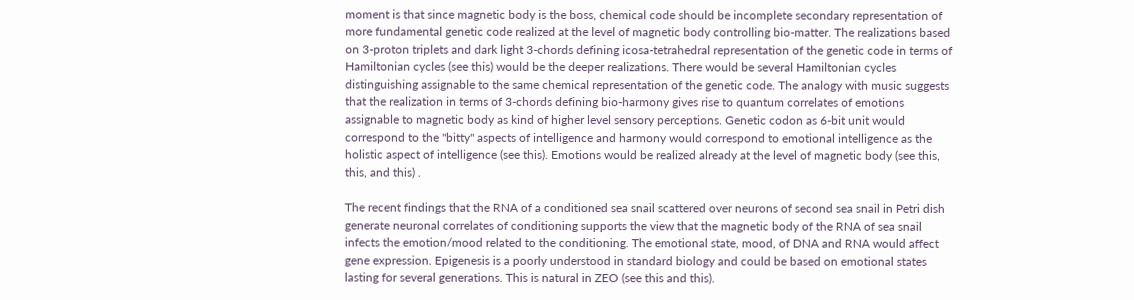moment is that since magnetic body is the boss, chemical code should be incomplete secondary representation of more fundamental genetic code realized at the level of magnetic body controlling bio-matter. The realizations based on 3-proton triplets and dark light 3-chords defining icosa-tetrahedral representation of the genetic code in terms of Hamiltonian cycles (see this) would be the deeper realizations. There would be several Hamiltonian cycles distinguishing assignable to the same chemical representation of the genetic code. The analogy with music suggests that the realization in terms of 3-chords defining bio-harmony gives rise to quantum correlates of emotions assignable to magnetic body as kind of higher level sensory perceptions. Genetic codon as 6-bit unit would correspond to the "bitty" aspects of intelligence and harmony would correspond to emotional intelligence as the holistic aspect of intelligence (see this). Emotions would be realized already at the level of magnetic body (see this, this, and this) .

The recent findings that the RNA of a conditioned sea snail scattered over neurons of second sea snail in Petri dish generate neuronal correlates of conditioning supports the view that the magnetic body of the RNA of sea snail infects the emotion/mood related to the conditioning. The emotional state, mood, of DNA and RNA would affect gene expression. Epigenesis is a poorly understood in standard biology and could be based on emotional states lasting for several generations. This is natural in ZEO (see this and this).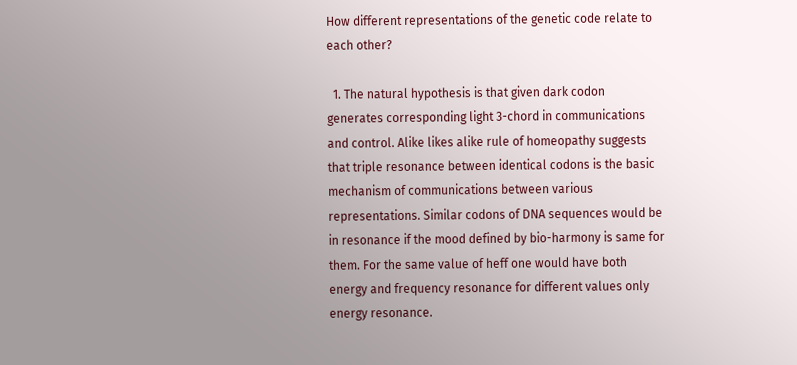How different representations of the genetic code relate to each other?

  1. The natural hypothesis is that given dark codon generates corresponding light 3-chord in communications and control. Alike likes alike rule of homeopathy suggests that triple resonance between identical codons is the basic mechanism of communications between various representations. Similar codons of DNA sequences would be in resonance if the mood defined by bio-harmony is same for them. For the same value of heff one would have both energy and frequency resonance for different values only energy resonance.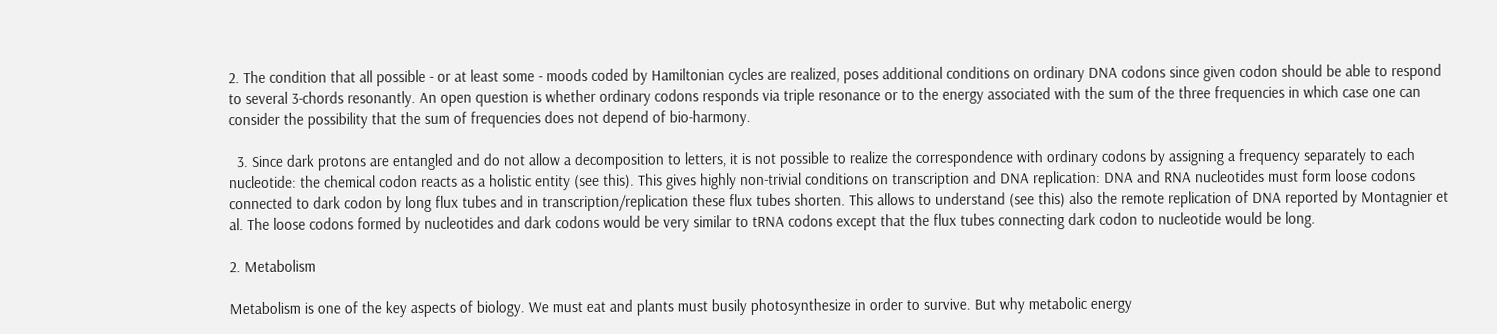2. The condition that all possible - or at least some - moods coded by Hamiltonian cycles are realized, poses additional conditions on ordinary DNA codons since given codon should be able to respond to several 3-chords resonantly. An open question is whether ordinary codons responds via triple resonance or to the energy associated with the sum of the three frequencies in which case one can consider the possibility that the sum of frequencies does not depend of bio-harmony.

  3. Since dark protons are entangled and do not allow a decomposition to letters, it is not possible to realize the correspondence with ordinary codons by assigning a frequency separately to each nucleotide: the chemical codon reacts as a holistic entity (see this). This gives highly non-trivial conditions on transcription and DNA replication: DNA and RNA nucleotides must form loose codons connected to dark codon by long flux tubes and in transcription/replication these flux tubes shorten. This allows to understand (see this) also the remote replication of DNA reported by Montagnier et al. The loose codons formed by nucleotides and dark codons would be very similar to tRNA codons except that the flux tubes connecting dark codon to nucleotide would be long.

2. Metabolism

Metabolism is one of the key aspects of biology. We must eat and plants must busily photosynthesize in order to survive. But why metabolic energy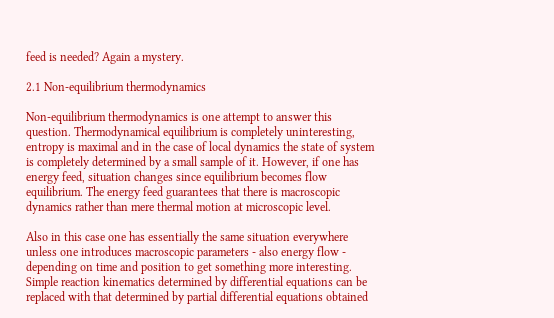feed is needed? Again a mystery.

2.1 Non-equilibrium thermodynamics

Non-equilibrium thermodynamics is one attempt to answer this question. Thermodynamical equilibrium is completely uninteresting, entropy is maximal and in the case of local dynamics the state of system is completely determined by a small sample of it. However, if one has energy feed, situation changes since equilibrium becomes flow equilibrium. The energy feed guarantees that there is macroscopic dynamics rather than mere thermal motion at microscopic level.

Also in this case one has essentially the same situation everywhere unless one introduces macroscopic parameters - also energy flow - depending on time and position to get something more interesting. Simple reaction kinematics determined by differential equations can be replaced with that determined by partial differential equations obtained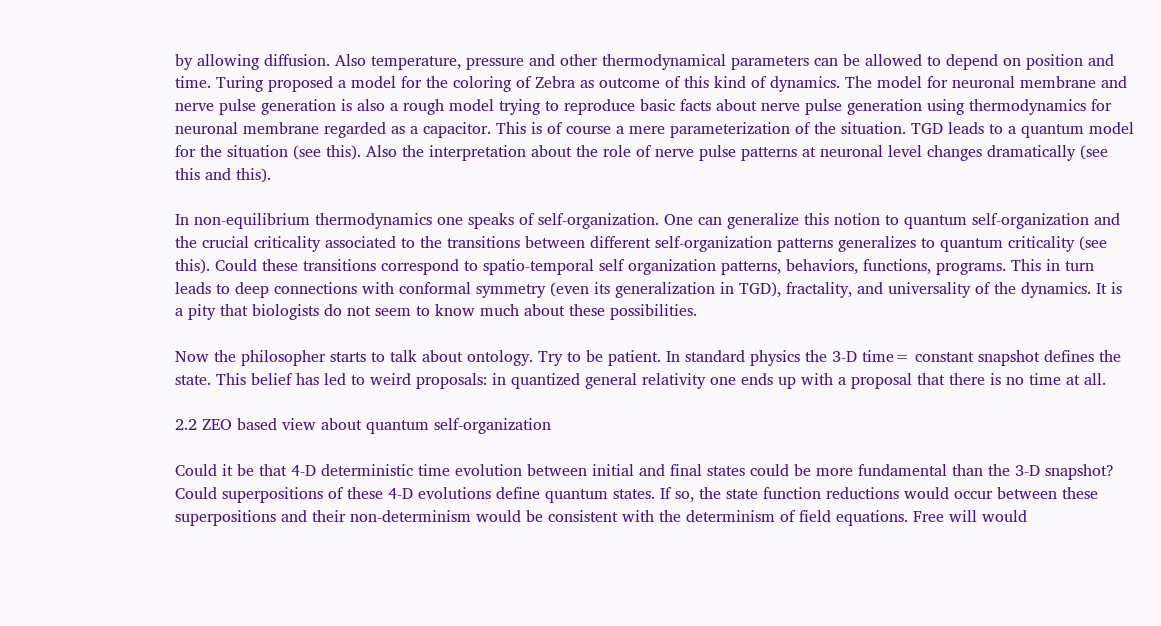by allowing diffusion. Also temperature, pressure and other thermodynamical parameters can be allowed to depend on position and time. Turing proposed a model for the coloring of Zebra as outcome of this kind of dynamics. The model for neuronal membrane and nerve pulse generation is also a rough model trying to reproduce basic facts about nerve pulse generation using thermodynamics for neuronal membrane regarded as a capacitor. This is of course a mere parameterization of the situation. TGD leads to a quantum model for the situation (see this). Also the interpretation about the role of nerve pulse patterns at neuronal level changes dramatically (see this and this).

In non-equilibrium thermodynamics one speaks of self-organization. One can generalize this notion to quantum self-organization and the crucial criticality associated to the transitions between different self-organization patterns generalizes to quantum criticality (see this). Could these transitions correspond to spatio-temporal self organization patterns, behaviors, functions, programs. This in turn leads to deep connections with conformal symmetry (even its generalization in TGD), fractality, and universality of the dynamics. It is a pity that biologists do not seem to know much about these possibilities.

Now the philosopher starts to talk about ontology. Try to be patient. In standard physics the 3-D time= constant snapshot defines the state. This belief has led to weird proposals: in quantized general relativity one ends up with a proposal that there is no time at all.

2.2 ZEO based view about quantum self-organization

Could it be that 4-D deterministic time evolution between initial and final states could be more fundamental than the 3-D snapshot? Could superpositions of these 4-D evolutions define quantum states. If so, the state function reductions would occur between these superpositions and their non-determinism would be consistent with the determinism of field equations. Free will would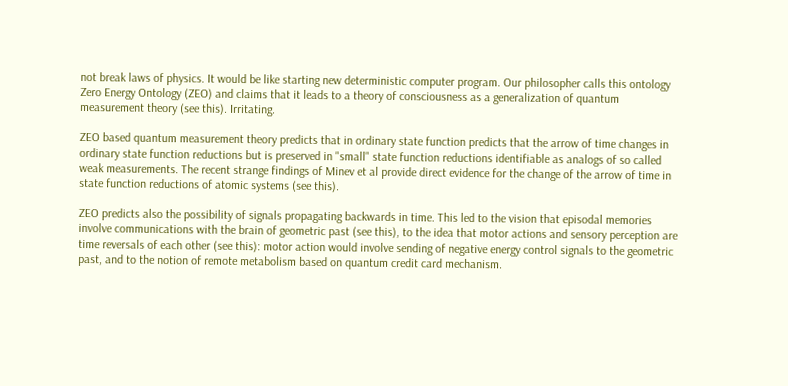not break laws of physics. It would be like starting new deterministic computer program. Our philosopher calls this ontology Zero Energy Ontology (ZEO) and claims that it leads to a theory of consciousness as a generalization of quantum measurement theory (see this). Irritating.

ZEO based quantum measurement theory predicts that in ordinary state function predicts that the arrow of time changes in ordinary state function reductions but is preserved in "small" state function reductions identifiable as analogs of so called weak measurements. The recent strange findings of Minev et al provide direct evidence for the change of the arrow of time in state function reductions of atomic systems (see this).

ZEO predicts also the possibility of signals propagating backwards in time. This led to the vision that episodal memories involve communications with the brain of geometric past (see this), to the idea that motor actions and sensory perception are time reversals of each other (see this): motor action would involve sending of negative energy control signals to the geometric past, and to the notion of remote metabolism based on quantum credit card mechanism.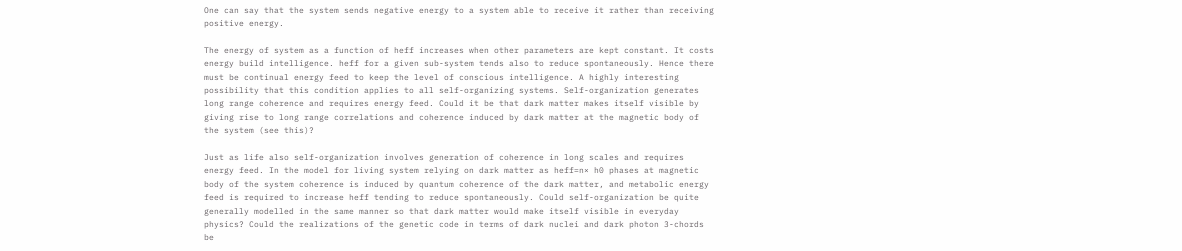One can say that the system sends negative energy to a system able to receive it rather than receiving positive energy.

The energy of system as a function of heff increases when other parameters are kept constant. It costs energy build intelligence. heff for a given sub-system tends also to reduce spontaneously. Hence there must be continual energy feed to keep the level of conscious intelligence. A highly interesting possibility that this condition applies to all self-organizing systems. Self-organization generates long range coherence and requires energy feed. Could it be that dark matter makes itself visible by giving rise to long range correlations and coherence induced by dark matter at the magnetic body of the system (see this)?

Just as life also self-organization involves generation of coherence in long scales and requires energy feed. In the model for living system relying on dark matter as heff=n× h0 phases at magnetic body of the system coherence is induced by quantum coherence of the dark matter, and metabolic energy feed is required to increase heff tending to reduce spontaneously. Could self-organization be quite generally modelled in the same manner so that dark matter would make itself visible in everyday physics? Could the realizations of the genetic code in terms of dark nuclei and dark photon 3-chords be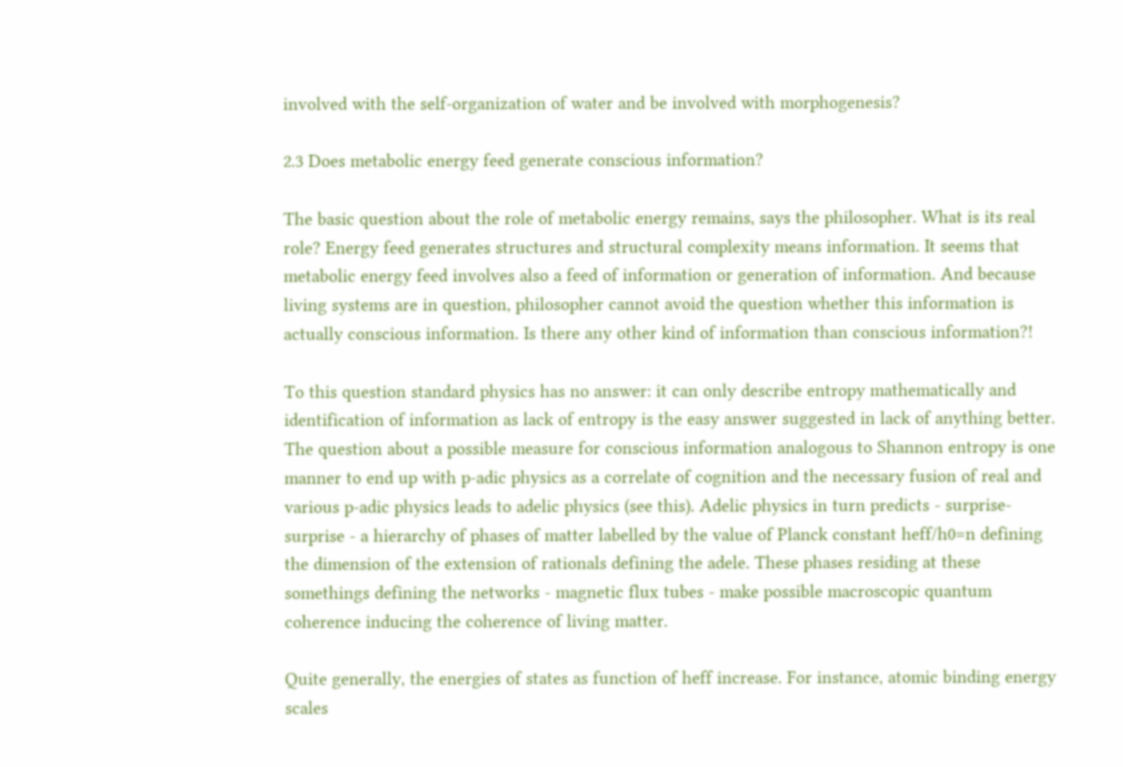involved with the self-organization of water and be involved with morphogenesis?

2.3 Does metabolic energy feed generate conscious information?

The basic question about the role of metabolic energy remains, says the philosopher. What is its real role? Energy feed generates structures and structural complexity means information. It seems that metabolic energy feed involves also a feed of information or generation of information. And because living systems are in question, philosopher cannot avoid the question whether this information is actually conscious information. Is there any other kind of information than conscious information?!

To this question standard physics has no answer: it can only describe entropy mathematically and identification of information as lack of entropy is the easy answer suggested in lack of anything better. The question about a possible measure for conscious information analogous to Shannon entropy is one manner to end up with p-adic physics as a correlate of cognition and the necessary fusion of real and various p-adic physics leads to adelic physics (see this). Adelic physics in turn predicts - surprise- surprise - a hierarchy of phases of matter labelled by the value of Planck constant heff/h0=n defining the dimension of the extension of rationals defining the adele. These phases residing at these somethings defining the networks - magnetic flux tubes - make possible macroscopic quantum coherence inducing the coherence of living matter.

Quite generally, the energies of states as function of heff increase. For instance, atomic binding energy scales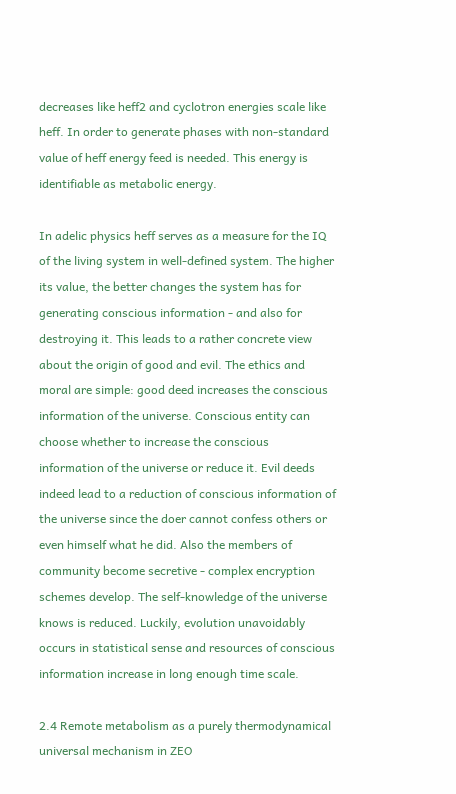decreases like heff2 and cyclotron energies scale like heff. In order to generate phases with non-standard value of heff energy feed is needed. This energy is identifiable as metabolic energy.

In adelic physics heff serves as a measure for the IQ of the living system in well-defined system. The higher its value, the better changes the system has for generating conscious information - and also for destroying it. This leads to a rather concrete view about the origin of good and evil. The ethics and moral are simple: good deed increases the conscious information of the universe. Conscious entity can choose whether to increase the conscious information of the universe or reduce it. Evil deeds indeed lead to a reduction of conscious information of the universe since the doer cannot confess others or even himself what he did. Also the members of community become secretive - complex encryption schemes develop. The self-knowledge of the universe knows is reduced. Luckily, evolution unavoidably occurs in statistical sense and resources of conscious information increase in long enough time scale.

2.4 Remote metabolism as a purely thermodynamical universal mechanism in ZEO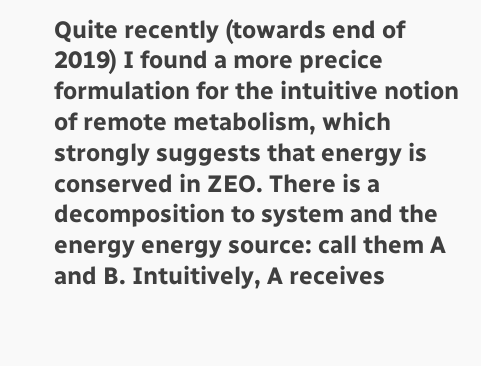Quite recently (towards end of 2019) I found a more precice formulation for the intuitive notion of remote metabolism, which strongly suggests that energy is conserved in ZEO. There is a decomposition to system and the energy energy source: call them A and B. Intuitively, A receives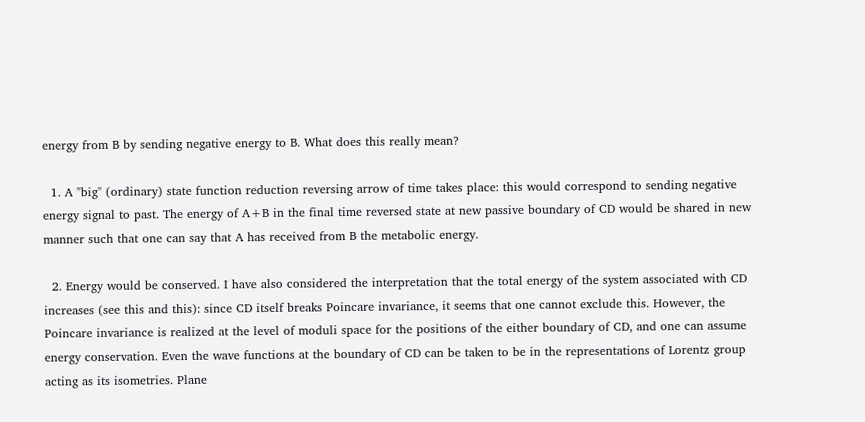energy from B by sending negative energy to B. What does this really mean?

  1. A "big" (ordinary) state function reduction reversing arrow of time takes place: this would correspond to sending negative energy signal to past. The energy of A+B in the final time reversed state at new passive boundary of CD would be shared in new manner such that one can say that A has received from B the metabolic energy.

  2. Energy would be conserved. I have also considered the interpretation that the total energy of the system associated with CD increases (see this and this): since CD itself breaks Poincare invariance, it seems that one cannot exclude this. However, the Poincare invariance is realized at the level of moduli space for the positions of the either boundary of CD, and one can assume energy conservation. Even the wave functions at the boundary of CD can be taken to be in the representations of Lorentz group acting as its isometries. Plane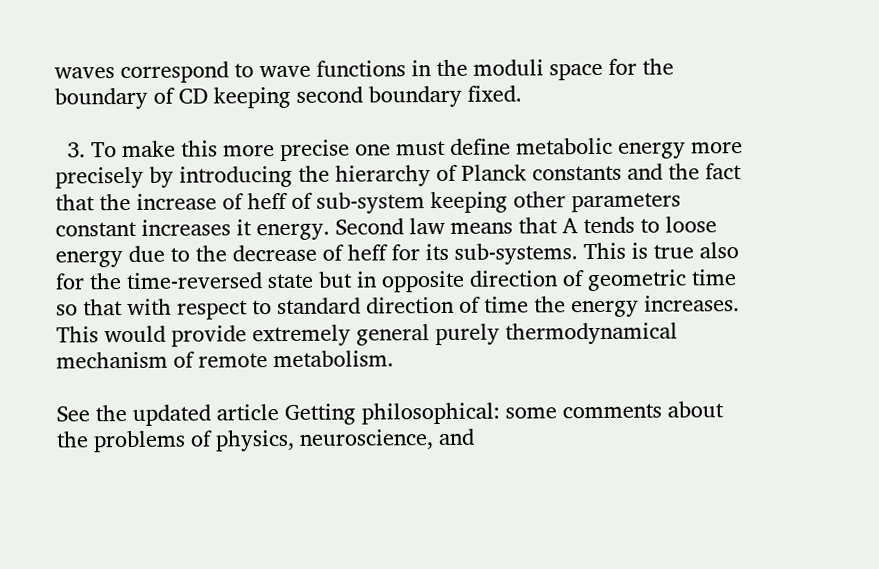waves correspond to wave functions in the moduli space for the boundary of CD keeping second boundary fixed.

  3. To make this more precise one must define metabolic energy more precisely by introducing the hierarchy of Planck constants and the fact that the increase of heff of sub-system keeping other parameters constant increases it energy. Second law means that A tends to loose energy due to the decrease of heff for its sub-systems. This is true also for the time-reversed state but in opposite direction of geometric time so that with respect to standard direction of time the energy increases. This would provide extremely general purely thermodynamical mechanism of remote metabolism.

See the updated article Getting philosophical: some comments about the problems of physics, neuroscience, and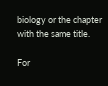biology or the chapter with the same title.

For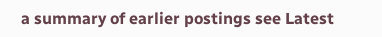a summary of earlier postings see Latest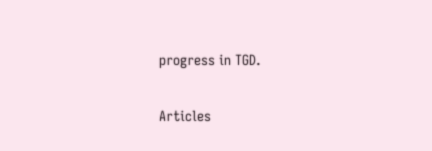progress in TGD.

Articles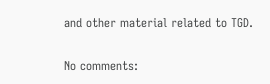and other material related to TGD.

No comments: